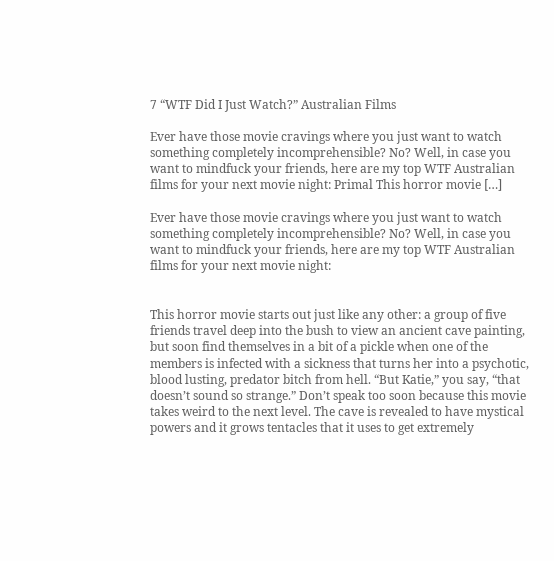7 “WTF Did I Just Watch?” Australian Films

Ever have those movie cravings where you just want to watch something completely incomprehensible? No? Well, in case you want to mindfuck your friends, here are my top WTF Australian films for your next movie night: Primal This horror movie […]

Ever have those movie cravings where you just want to watch something completely incomprehensible? No? Well, in case you want to mindfuck your friends, here are my top WTF Australian films for your next movie night:


This horror movie starts out just like any other: a group of five friends travel deep into the bush to view an ancient cave painting, but soon find themselves in a bit of a pickle when one of the members is infected with a sickness that turns her into a psychotic, blood lusting, predator bitch from hell. “But Katie,” you say, “that doesn’t sound so strange.” Don’t speak too soon because this movie takes weird to the next level. The cave is revealed to have mystical powers and it grows tentacles that it uses to get extremely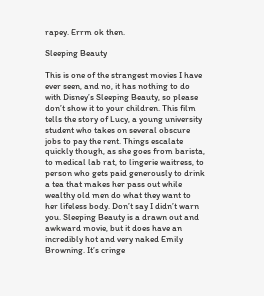rapey. Errm ok then.

Sleeping Beauty

This is one of the strangest movies I have ever seen, and no, it has nothing to do with Disney’s Sleeping Beauty, so please don’t show it to your children. This film tells the story of Lucy, a young university student who takes on several obscure jobs to pay the rent. Things escalate quickly though, as she goes from barista, to medical lab rat, to lingerie waitress, to person who gets paid generously to drink a tea that makes her pass out while wealthy old men do what they want to her lifeless body. Don’t say I didn’t warn you. Sleeping Beauty is a drawn out and awkward movie, but it does have an incredibly hot and very naked Emily Browning. It’s cringe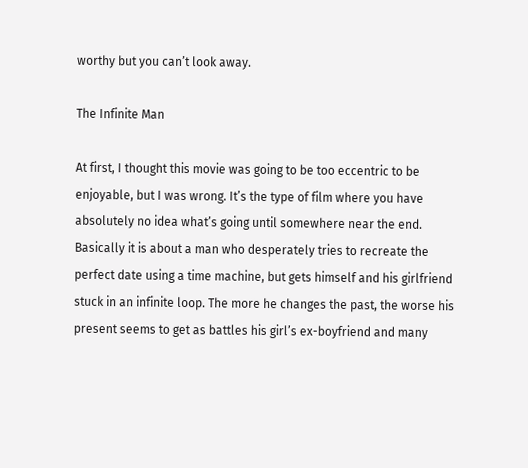worthy but you can’t look away.

The Infinite Man

At first, I thought this movie was going to be too eccentric to be enjoyable, but I was wrong. It’s the type of film where you have absolutely no idea what’s going until somewhere near the end. Basically it is about a man who desperately tries to recreate the perfect date using a time machine, but gets himself and his girlfriend stuck in an infinite loop. The more he changes the past, the worse his present seems to get as battles his girl’s ex-boyfriend and many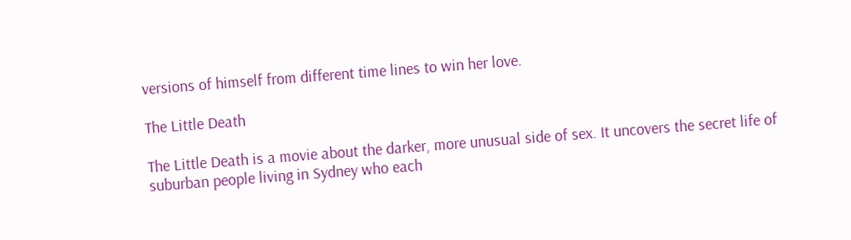versions of himself from different time lines to win her love.

The Little Death

The Little Death is a movie about the darker, more unusual side of sex. It uncovers the secret life of suburban people living in Sydney who each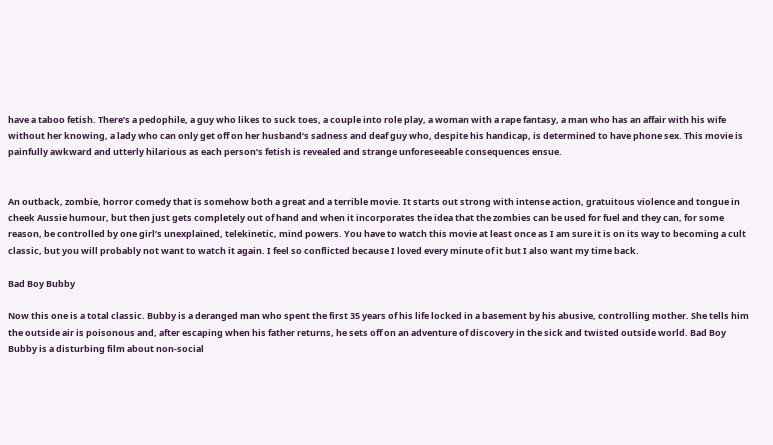have a taboo fetish. There’s a pedophile, a guy who likes to suck toes, a couple into role play, a woman with a rape fantasy, a man who has an affair with his wife without her knowing, a lady who can only get off on her husband’s sadness and deaf guy who, despite his handicap, is determined to have phone sex. This movie is painfully awkward and utterly hilarious as each person’s fetish is revealed and strange unforeseeable consequences ensue.


An outback, zombie, horror comedy that is somehow both a great and a terrible movie. It starts out strong with intense action, gratuitous violence and tongue in cheek Aussie humour, but then just gets completely out of hand and when it incorporates the idea that the zombies can be used for fuel and they can, for some reason, be controlled by one girl’s unexplained, telekinetic, mind powers. You have to watch this movie at least once as I am sure it is on its way to becoming a cult classic, but you will probably not want to watch it again. I feel so conflicted because I loved every minute of it but I also want my time back.

Bad Boy Bubby

Now this one is a total classic. Bubby is a deranged man who spent the first 35 years of his life locked in a basement by his abusive, controlling mother. She tells him the outside air is poisonous and, after escaping when his father returns, he sets off on an adventure of discovery in the sick and twisted outside world. Bad Boy Bubby is a disturbing film about non-social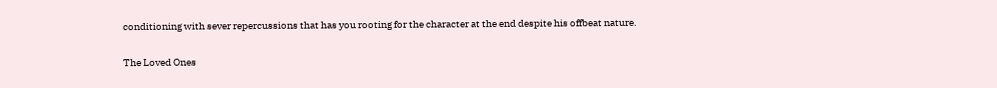conditioning with sever repercussions that has you rooting for the character at the end despite his offbeat nature.

The Loved Ones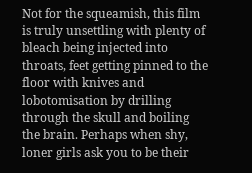Not for the squeamish, this film is truly unsettling with plenty of bleach being injected into throats, feet getting pinned to the floor with knives and lobotomisation by drilling through the skull and boiling the brain. Perhaps when shy, loner girls ask you to be their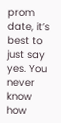prom date, it’s best to just say yes. You never know how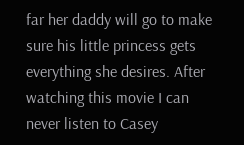far her daddy will go to make sure his little princess gets everything she desires. After watching this movie I can never listen to Casey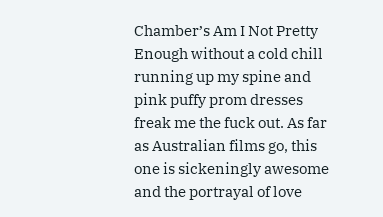Chamber’s Am I Not Pretty Enough without a cold chill running up my spine and pink puffy prom dresses freak me the fuck out. As far as Australian films go, this one is sickeningly awesome and the portrayal of love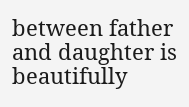between father and daughter is beautifully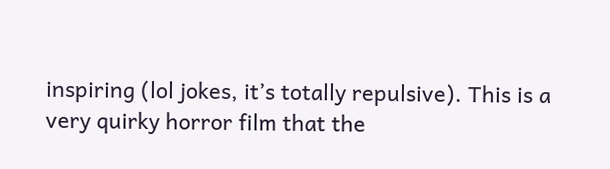inspiring (lol jokes, it’s totally repulsive). This is a very quirky horror film that the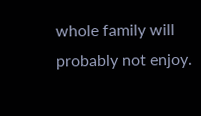whole family will probably not enjoy.